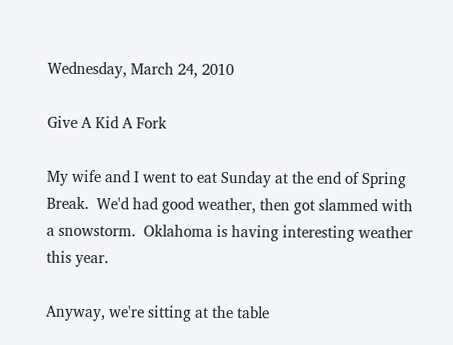Wednesday, March 24, 2010

Give A Kid A Fork

My wife and I went to eat Sunday at the end of Spring Break.  We'd had good weather, then got slammed with a snowstorm.  Oklahoma is having interesting weather this year.

Anyway, we're sitting at the table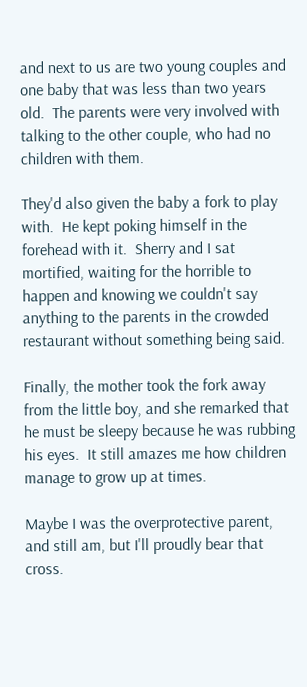and next to us are two young couples and one baby that was less than two years old.  The parents were very involved with talking to the other couple, who had no children with them.

They'd also given the baby a fork to play with.  He kept poking himself in the forehead with it.  Sherry and I sat mortified, waiting for the horrible to happen and knowing we couldn't say anything to the parents in the crowded restaurant without something being said.

Finally, the mother took the fork away from the little boy, and she remarked that he must be sleepy because he was rubbing his eyes.  It still amazes me how children manage to grow up at times.

Maybe I was the overprotective parent, and still am, but I'll proudly bear that cross.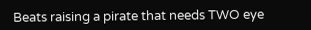Beats raising a pirate that needs TWO eye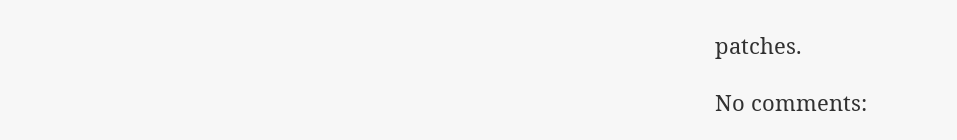patches.

No comments: